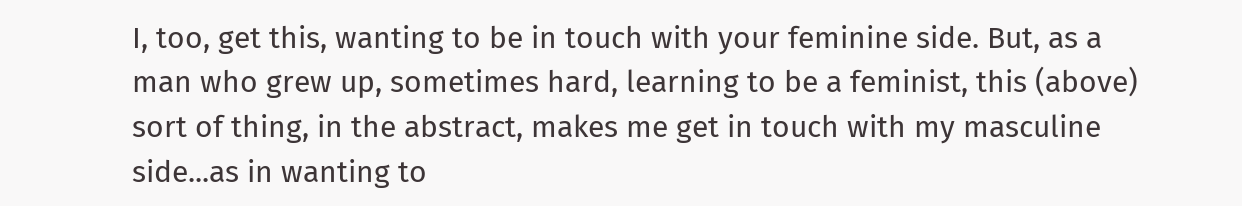I, too, get this, wanting to be in touch with your feminine side. But, as a man who grew up, sometimes hard, learning to be a feminist, this (above) sort of thing, in the abstract, makes me get in touch with my masculine side...as in wanting to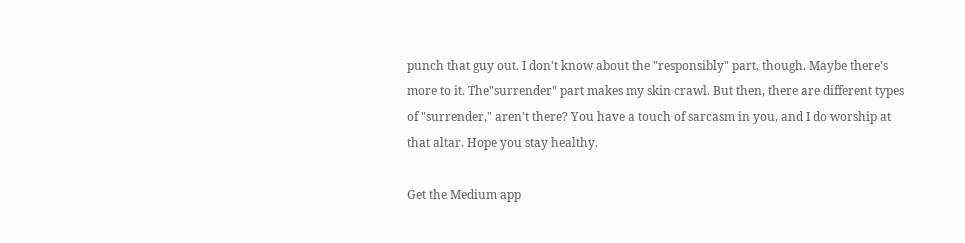punch that guy out. I don't know about the "responsibly" part, though. Maybe there's more to it. The"surrender" part makes my skin crawl. But then, there are different types of "surrender," aren't there? You have a touch of sarcasm in you, and I do worship at that altar. Hope you stay healthy.

Get the Medium app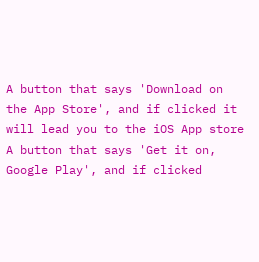A button that says 'Download on the App Store', and if clicked it will lead you to the iOS App store
A button that says 'Get it on, Google Play', and if clicked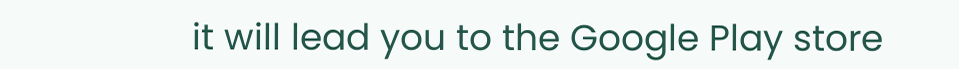it will lead you to the Google Play store